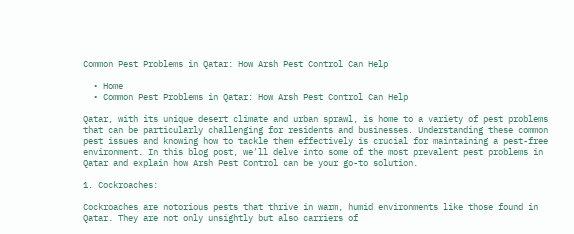Common Pest Problems in Qatar: How Arsh Pest Control Can Help

  • Home
  • Common Pest Problems in Qatar: How Arsh Pest Control Can Help

Qatar, with its unique desert climate and urban sprawl, is home to a variety of pest problems that can be particularly challenging for residents and businesses. Understanding these common pest issues and knowing how to tackle them effectively is crucial for maintaining a pest-free environment. In this blog post, we'll delve into some of the most prevalent pest problems in Qatar and explain how Arsh Pest Control can be your go-to solution.

1. Cockroaches:

Cockroaches are notorious pests that thrive in warm, humid environments like those found in Qatar. They are not only unsightly but also carriers of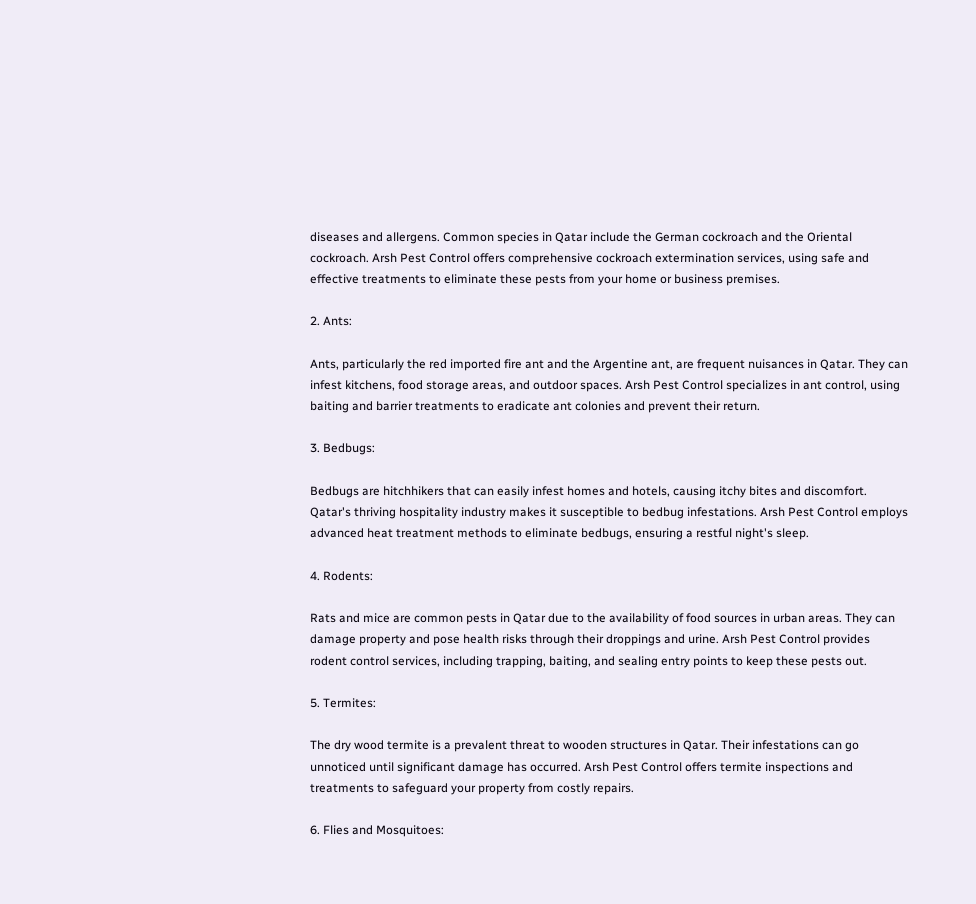diseases and allergens. Common species in Qatar include the German cockroach and the Oriental cockroach. Arsh Pest Control offers comprehensive cockroach extermination services, using safe and effective treatments to eliminate these pests from your home or business premises.

2. Ants:

Ants, particularly the red imported fire ant and the Argentine ant, are frequent nuisances in Qatar. They can infest kitchens, food storage areas, and outdoor spaces. Arsh Pest Control specializes in ant control, using baiting and barrier treatments to eradicate ant colonies and prevent their return.

3. Bedbugs:

Bedbugs are hitchhikers that can easily infest homes and hotels, causing itchy bites and discomfort. Qatar's thriving hospitality industry makes it susceptible to bedbug infestations. Arsh Pest Control employs advanced heat treatment methods to eliminate bedbugs, ensuring a restful night's sleep.

4. Rodents:

Rats and mice are common pests in Qatar due to the availability of food sources in urban areas. They can damage property and pose health risks through their droppings and urine. Arsh Pest Control provides rodent control services, including trapping, baiting, and sealing entry points to keep these pests out.

5. Termites:

The dry wood termite is a prevalent threat to wooden structures in Qatar. Their infestations can go unnoticed until significant damage has occurred. Arsh Pest Control offers termite inspections and treatments to safeguard your property from costly repairs.

6. Flies and Mosquitoes: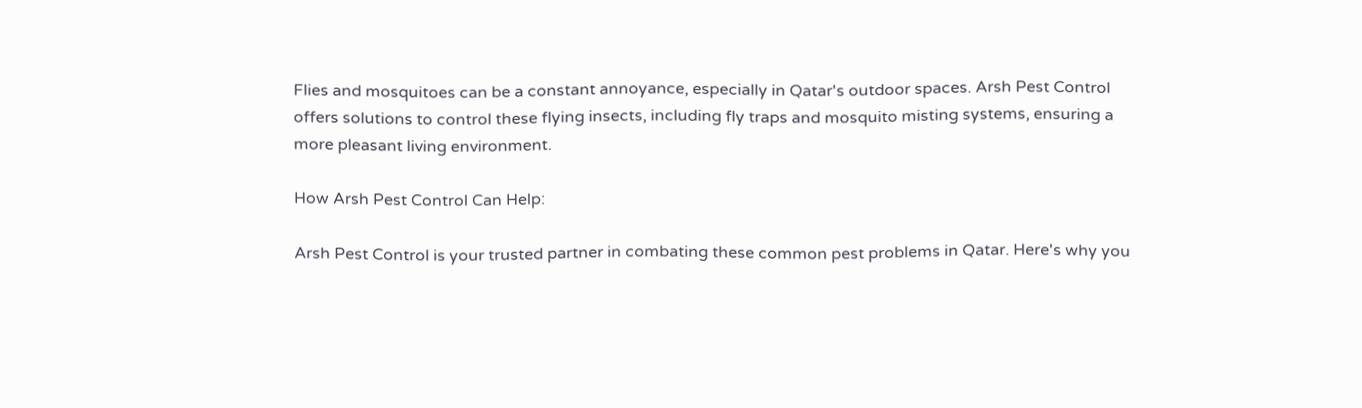Flies and mosquitoes can be a constant annoyance, especially in Qatar's outdoor spaces. Arsh Pest Control offers solutions to control these flying insects, including fly traps and mosquito misting systems, ensuring a more pleasant living environment.

How Arsh Pest Control Can Help:

Arsh Pest Control is your trusted partner in combating these common pest problems in Qatar. Here's why you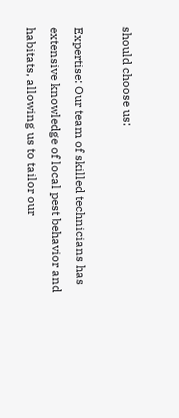should choose us:

Expertise: Our team of skilled technicians has extensive knowledge of local pest behavior and habitats, allowing us to tailor our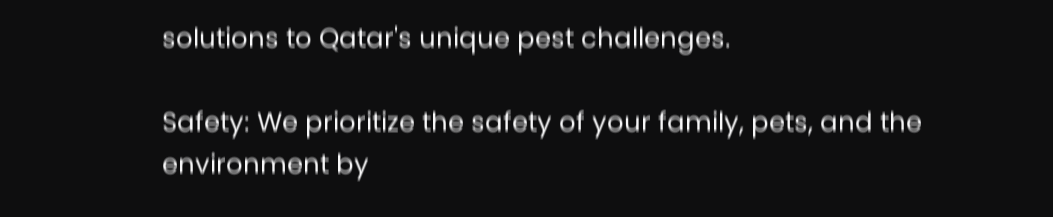solutions to Qatar's unique pest challenges.

Safety: We prioritize the safety of your family, pets, and the environment by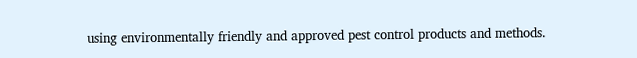using environmentally friendly and approved pest control products and methods.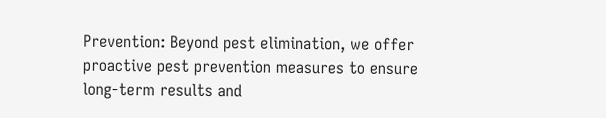Prevention: Beyond pest elimination, we offer proactive pest prevention measures to ensure long-term results and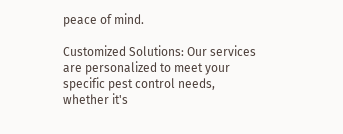peace of mind.

Customized Solutions: Our services are personalized to meet your specific pest control needs, whether it's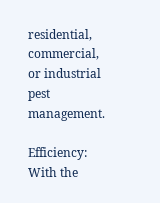residential, commercial, or industrial pest management.

Efficiency: With the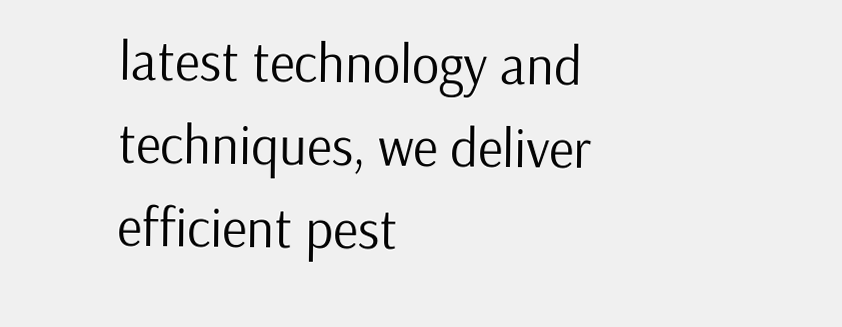latest technology and techniques, we deliver efficient pest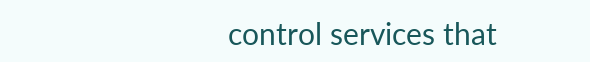control services that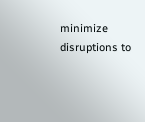minimize disruptions to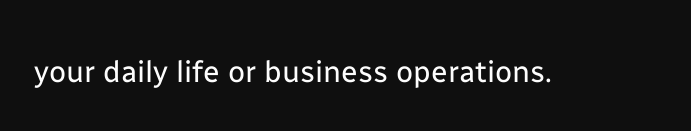your daily life or business operations.